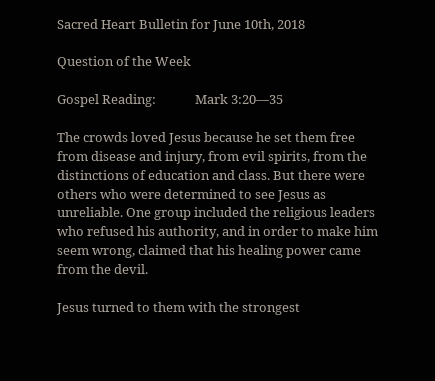Sacred Heart Bulletin for June 10th, 2018

Question of the Week

Gospel Reading:             Mark 3:20—35

The crowds loved Jesus because he set them free from disease and injury, from evil spirits, from the distinctions of education and class. But there were others who were determined to see Jesus as unreliable. One group included the religious leaders who refused his authority, and in order to make him seem wrong, claimed that his healing power came from the devil.

Jesus turned to them with the strongest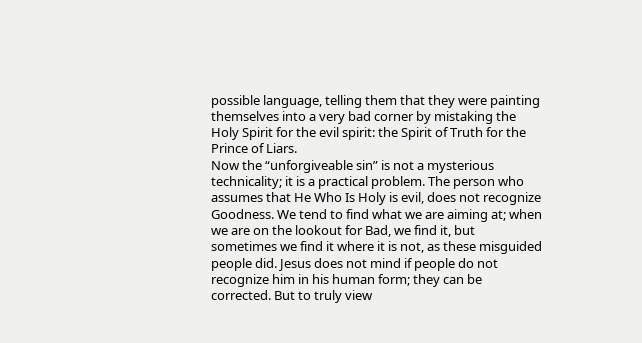possible language, telling them that they were painting themselves into a very bad corner by mistaking the Holy Spirit for the evil spirit: the Spirit of Truth for the Prince of Liars.
Now the “unforgiveable sin” is not a mysterious technicality; it is a practical problem. The person who assumes that He Who Is Holy is evil, does not recognize Goodness. We tend to find what we are aiming at; when we are on the lookout for Bad, we find it, but sometimes we find it where it is not, as these misguided people did. Jesus does not mind if people do not recognize him in his human form; they can be corrected. But to truly view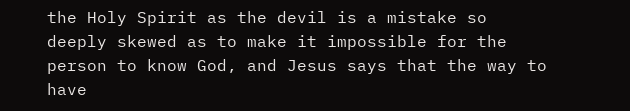the Holy Spirit as the devil is a mistake so deeply skewed as to make it impossible for the person to know God, and Jesus says that the way to have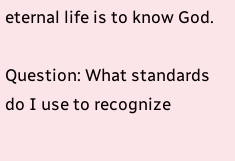eternal life is to know God.

Question: What standards do I use to recognize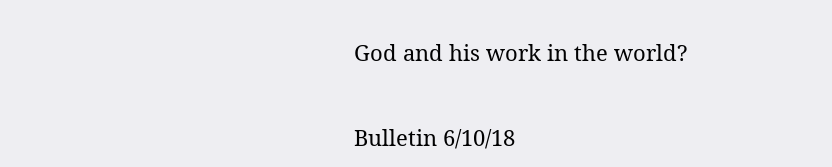God and his work in the world?


Bulletin 6/10/18